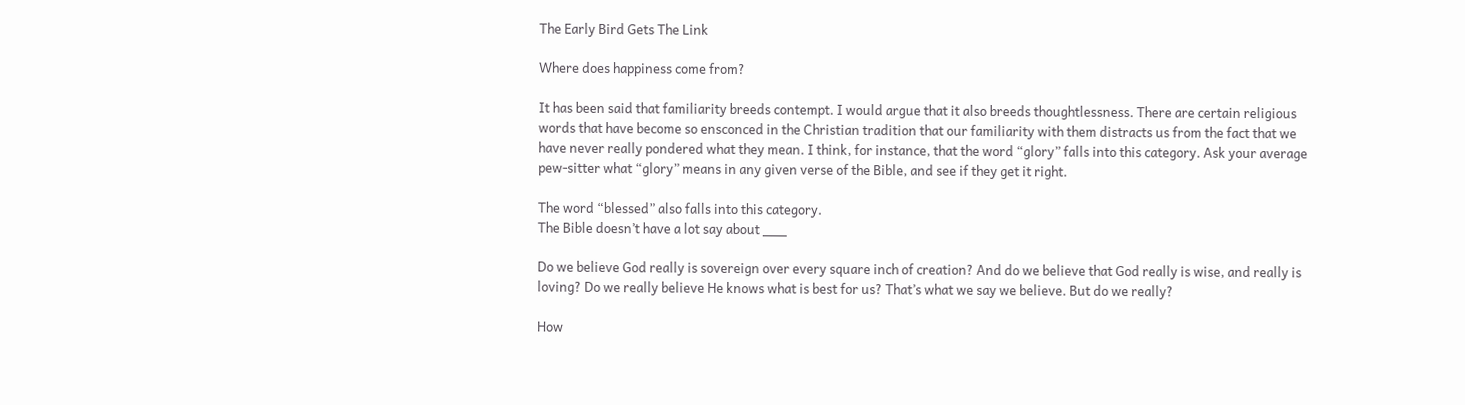The Early Bird Gets The Link

Where does happiness come from?

It has been said that familiarity breeds contempt. I would argue that it also breeds thoughtlessness. There are certain religious words that have become so ensconced in the Christian tradition that our familiarity with them distracts us from the fact that we have never really pondered what they mean. I think, for instance, that the word “glory” falls into this category. Ask your average pew-sitter what “glory” means in any given verse of the Bible, and see if they get it right.

The word “blessed” also falls into this category.
The Bible doesn’t have a lot say about ___

Do we believe God really is sovereign over every square inch of creation? And do we believe that God really is wise, and really is loving? Do we really believe He knows what is best for us? That’s what we say we believe. But do we really?

How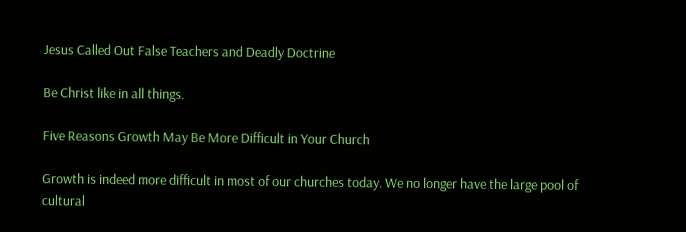Jesus Called Out False Teachers and Deadly Doctrine

Be Christ like in all things.

Five Reasons Growth May Be More Difficult in Your Church

Growth is indeed more difficult in most of our churches today. We no longer have the large pool of cultural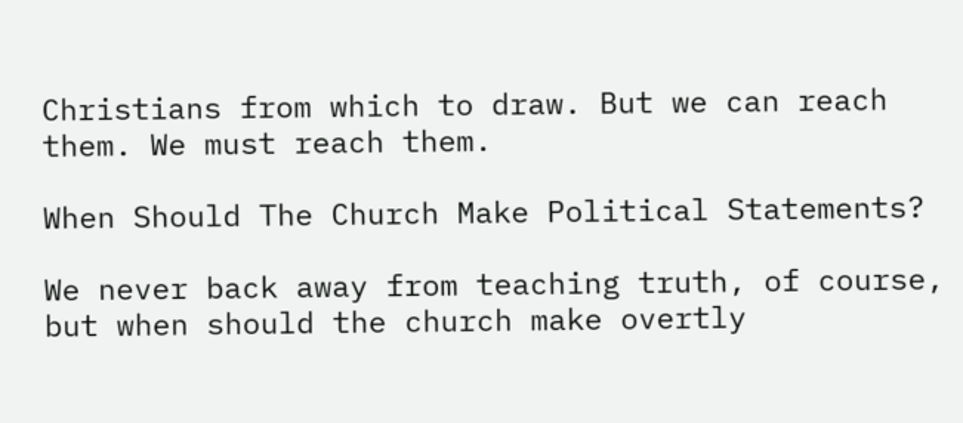Christians from which to draw. But we can reach them. We must reach them.

When Should The Church Make Political Statements?

We never back away from teaching truth, of course, but when should the church make overtly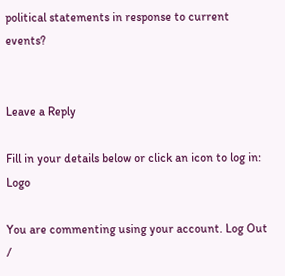political statements in response to current events?


Leave a Reply

Fill in your details below or click an icon to log in: Logo

You are commenting using your account. Log Out /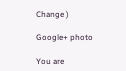Change )

Google+ photo

You are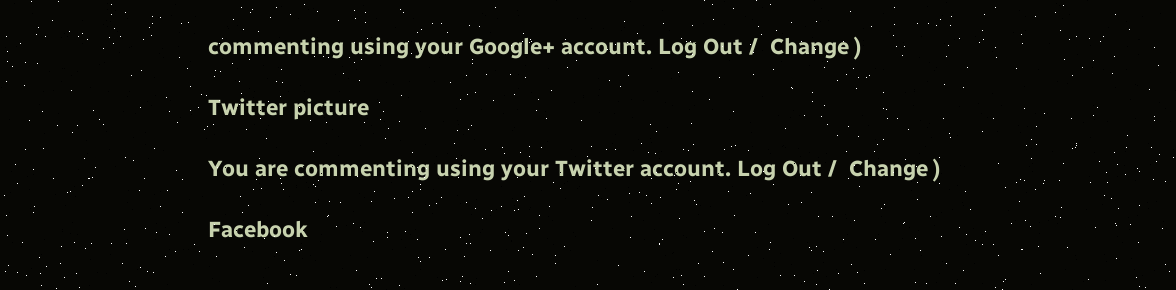commenting using your Google+ account. Log Out /  Change )

Twitter picture

You are commenting using your Twitter account. Log Out /  Change )

Facebook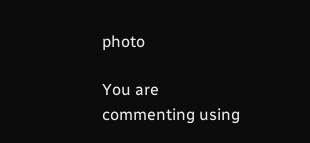photo

You are commenting using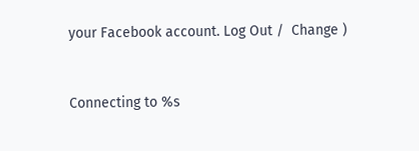your Facebook account. Log Out /  Change )


Connecting to %s